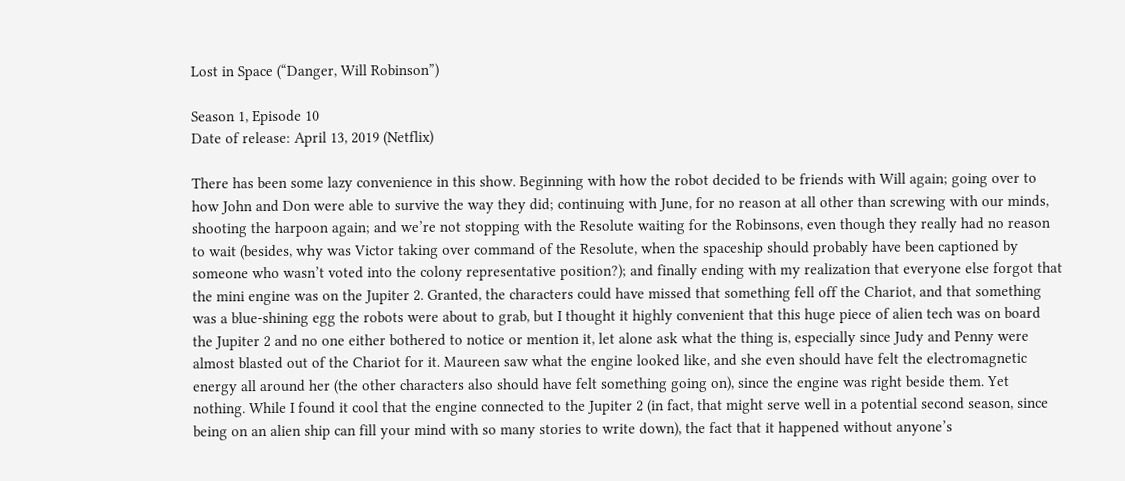Lost in Space (“Danger, Will Robinson”)

Season 1, Episode 10
Date of release: April 13, 2019 (Netflix)

There has been some lazy convenience in this show. Beginning with how the robot decided to be friends with Will again; going over to how John and Don were able to survive the way they did; continuing with June, for no reason at all other than screwing with our minds, shooting the harpoon again; and we’re not stopping with the Resolute waiting for the Robinsons, even though they really had no reason to wait (besides, why was Victor taking over command of the Resolute, when the spaceship should probably have been captioned by someone who wasn’t voted into the colony representative position?); and finally ending with my realization that everyone else forgot that the mini engine was on the Jupiter 2. Granted, the characters could have missed that something fell off the Chariot, and that something was a blue-shining egg the robots were about to grab, but I thought it highly convenient that this huge piece of alien tech was on board the Jupiter 2 and no one either bothered to notice or mention it, let alone ask what the thing is, especially since Judy and Penny were almost blasted out of the Chariot for it. Maureen saw what the engine looked like, and she even should have felt the electromagnetic energy all around her (the other characters also should have felt something going on), since the engine was right beside them. Yet nothing. While I found it cool that the engine connected to the Jupiter 2 (in fact, that might serve well in a potential second season, since being on an alien ship can fill your mind with so many stories to write down), the fact that it happened without anyone’s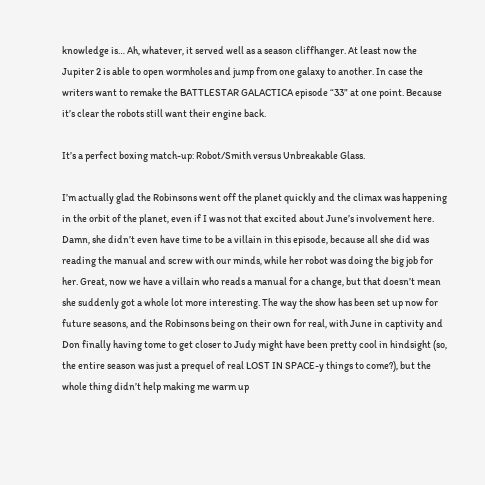knowledge is… Ah, whatever, it served well as a season cliffhanger. At least now the Jupiter 2 is able to open wormholes and jump from one galaxy to another. In case the writers want to remake the BATTLESTAR GALACTICA episode “33” at one point. Because it’s clear the robots still want their engine back.

It’s a perfect boxing match-up: Robot/Smith versus Unbreakable Glass.

I’m actually glad the Robinsons went off the planet quickly and the climax was happening in the orbit of the planet, even if I was not that excited about June’s involvement here. Damn, she didn’t even have time to be a villain in this episode, because all she did was reading the manual and screw with our minds, while her robot was doing the big job for her. Great, now we have a villain who reads a manual for a change, but that doesn’t mean she suddenly got a whole lot more interesting. The way the show has been set up now for future seasons, and the Robinsons being on their own for real, with June in captivity and Don finally having tome to get closer to Judy might have been pretty cool in hindsight (so, the entire season was just a prequel of real LOST IN SPACE-y things to come?), but the whole thing didn’t help making me warm up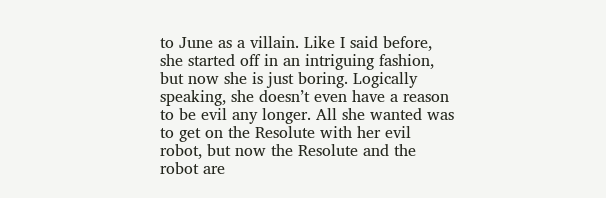to June as a villain. Like I said before, she started off in an intriguing fashion, but now she is just boring. Logically speaking, she doesn’t even have a reason to be evil any longer. All she wanted was to get on the Resolute with her evil robot, but now the Resolute and the robot are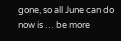gone, so all June can do now is … be more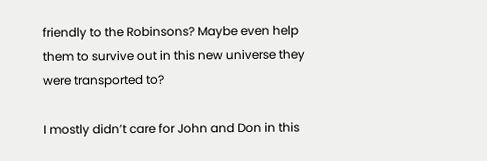friendly to the Robinsons? Maybe even help them to survive out in this new universe they were transported to?

I mostly didn’t care for John and Don in this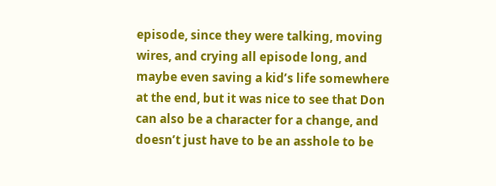episode, since they were talking, moving wires, and crying all episode long, and maybe even saving a kid’s life somewhere at the end, but it was nice to see that Don can also be a character for a change, and doesn’t just have to be an asshole to be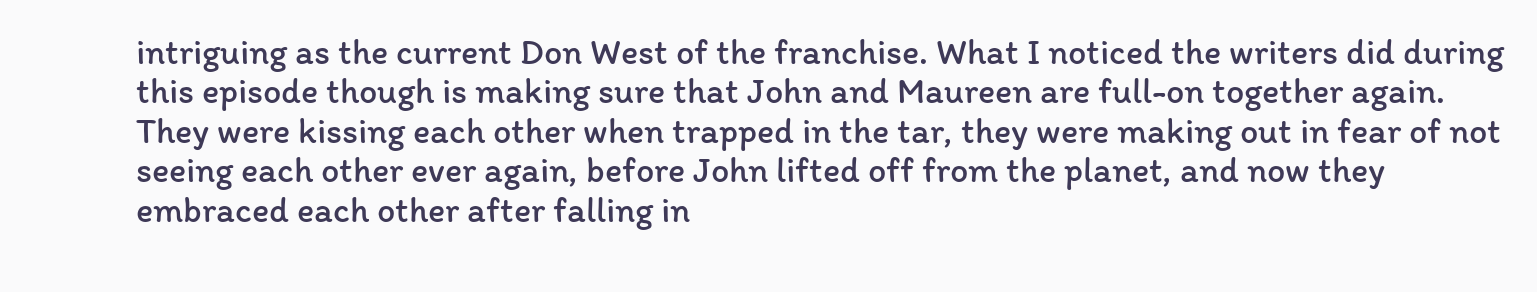intriguing as the current Don West of the franchise. What I noticed the writers did during this episode though is making sure that John and Maureen are full-on together again. They were kissing each other when trapped in the tar, they were making out in fear of not seeing each other ever again, before John lifted off from the planet, and now they embraced each other after falling in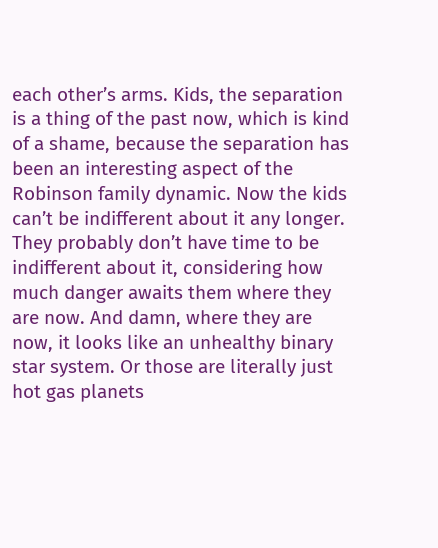each other’s arms. Kids, the separation is a thing of the past now, which is kind of a shame, because the separation has been an interesting aspect of the Robinson family dynamic. Now the kids can’t be indifferent about it any longer. They probably don’t have time to be indifferent about it, considering how much danger awaits them where they are now. And damn, where they are now, it looks like an unhealthy binary star system. Or those are literally just hot gas planets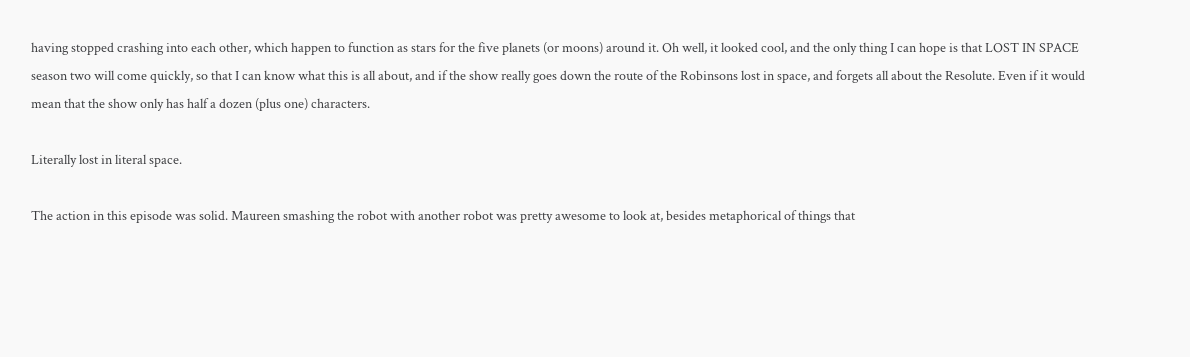having stopped crashing into each other, which happen to function as stars for the five planets (or moons) around it. Oh well, it looked cool, and the only thing I can hope is that LOST IN SPACE season two will come quickly, so that I can know what this is all about, and if the show really goes down the route of the Robinsons lost in space, and forgets all about the Resolute. Even if it would mean that the show only has half a dozen (plus one) characters.

Literally lost in literal space.

The action in this episode was solid. Maureen smashing the robot with another robot was pretty awesome to look at, besides metaphorical of things that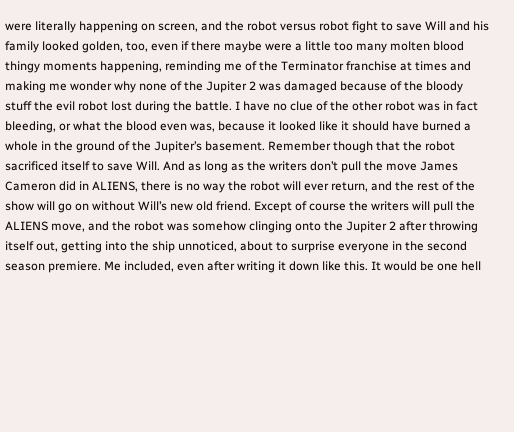were literally happening on screen, and the robot versus robot fight to save Will and his family looked golden, too, even if there maybe were a little too many molten blood thingy moments happening, reminding me of the Terminator franchise at times and making me wonder why none of the Jupiter 2 was damaged because of the bloody stuff the evil robot lost during the battle. I have no clue of the other robot was in fact bleeding, or what the blood even was, because it looked like it should have burned a whole in the ground of the Jupiter’s basement. Remember though that the robot sacrificed itself to save Will. And as long as the writers don’t pull the move James Cameron did in ALIENS, there is no way the robot will ever return, and the rest of the show will go on without Will’s new old friend. Except of course the writers will pull the ALIENS move, and the robot was somehow clinging onto the Jupiter 2 after throwing itself out, getting into the ship unnoticed, about to surprise everyone in the second season premiere. Me included, even after writing it down like this. It would be one hell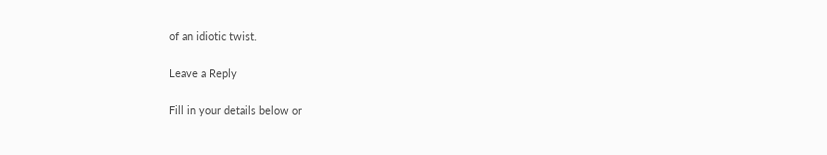of an idiotic twist.

Leave a Reply

Fill in your details below or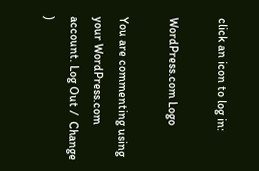click an icon to log in:

WordPress.com Logo

You are commenting using your WordPress.com account. Log Out /  Change )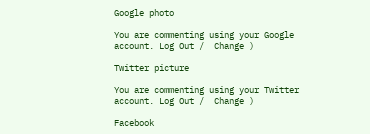Google photo

You are commenting using your Google account. Log Out /  Change )

Twitter picture

You are commenting using your Twitter account. Log Out /  Change )

Facebook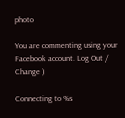photo

You are commenting using your Facebook account. Log Out /  Change )

Connecting to %s